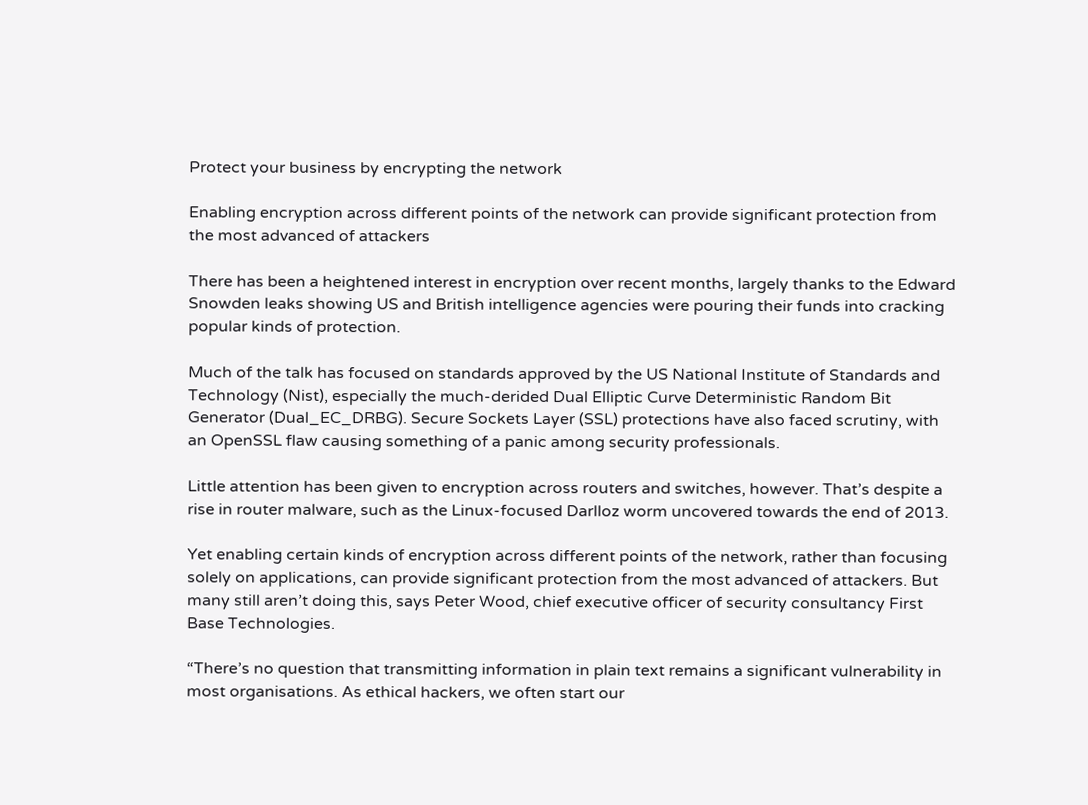Protect your business by encrypting the network

Enabling encryption across different points of the network can provide significant protection from the most advanced of attackers

There has been a heightened interest in encryption over recent months, largely thanks to the Edward Snowden leaks showing US and British intelligence agencies were pouring their funds into cracking popular kinds of protection.

Much of the talk has focused on standards approved by the US National Institute of Standards and Technology (Nist), especially the much-derided Dual Elliptic Curve Deterministic Random Bit Generator (Dual_EC_DRBG). Secure Sockets Layer (SSL) protections have also faced scrutiny, with an OpenSSL flaw causing something of a panic among security professionals.

Little attention has been given to encryption across routers and switches, however. That’s despite a rise in router malware, such as the Linux-focused Darlloz worm uncovered towards the end of 2013.

Yet enabling certain kinds of encryption across different points of the network, rather than focusing solely on applications, can provide significant protection from the most advanced of attackers. But many still aren’t doing this, says Peter Wood, chief executive officer of security consultancy First Base Technologies.

“There’s no question that transmitting information in plain text remains a significant vulnerability in most organisations. As ethical hackers, we often start our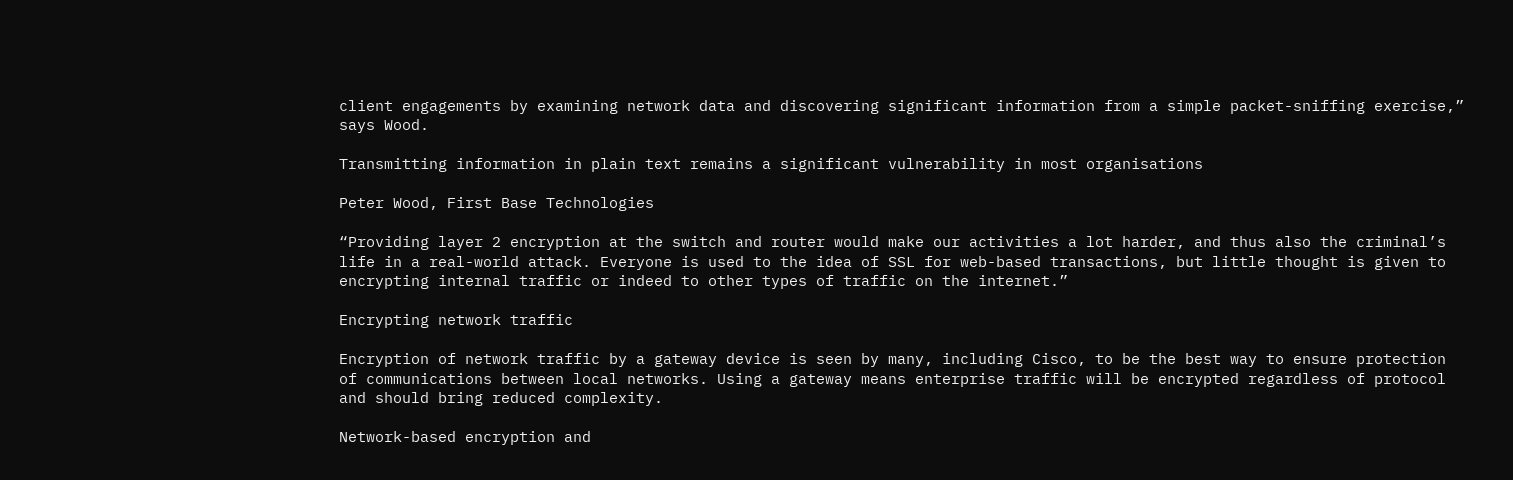client engagements by examining network data and discovering significant information from a simple packet-sniffing exercise,” says Wood.

Transmitting information in plain text remains a significant vulnerability in most organisations

Peter Wood, First Base Technologies

“Providing layer 2 encryption at the switch and router would make our activities a lot harder, and thus also the criminal’s life in a real-world attack. Everyone is used to the idea of SSL for web-based transactions, but little thought is given to encrypting internal traffic or indeed to other types of traffic on the internet.”

Encrypting network traffic

Encryption of network traffic by a gateway device is seen by many, including Cisco, to be the best way to ensure protection of communications between local networks. Using a gateway means enterprise traffic will be encrypted regardless of protocol and should bring reduced complexity.

Network-based encryption and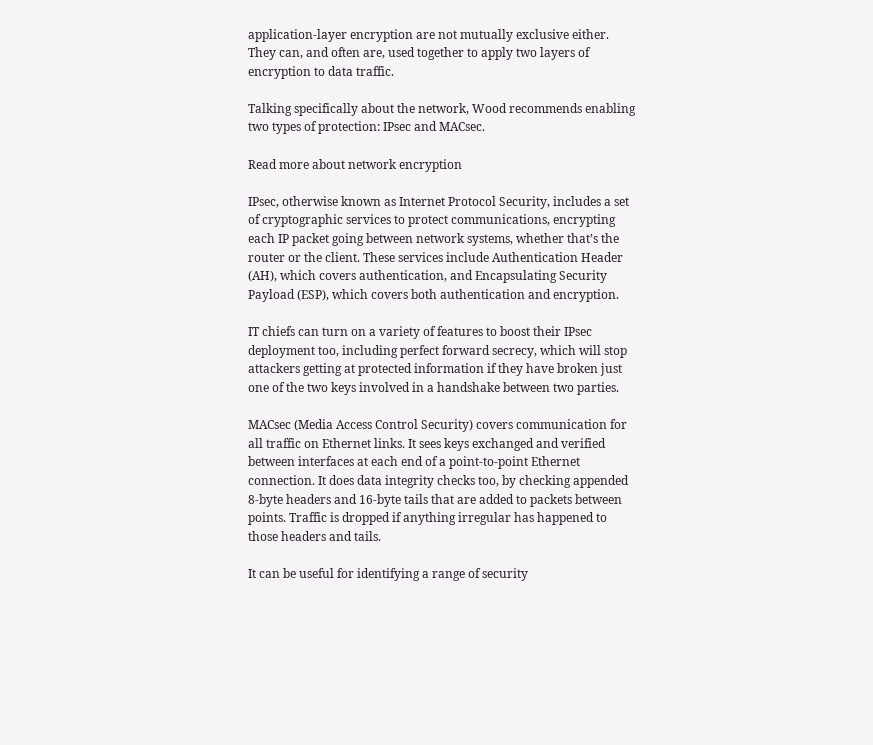application-layer encryption are not mutually exclusive either. They can, and often are, used together to apply two layers of encryption to data traffic.

Talking specifically about the network, Wood recommends enabling two types of protection: IPsec and MACsec.

Read more about network encryption

IPsec, otherwise known as Internet Protocol Security, includes a set of cryptographic services to protect communications, encrypting each IP packet going between network systems, whether that’s the router or the client. These services include Authentication Header (AH), which covers authentication, and Encapsulating Security Payload (ESP), which covers both authentication and encryption.

IT chiefs can turn on a variety of features to boost their IPsec deployment too, including perfect forward secrecy, which will stop attackers getting at protected information if they have broken just one of the two keys involved in a handshake between two parties.

MACsec (Media Access Control Security) covers communication for all traffic on Ethernet links. It sees keys exchanged and verified between interfaces at each end of a point-to-point Ethernet connection. It does data integrity checks too, by checking appended 8-byte headers and 16-byte tails that are added to packets between points. Traffic is dropped if anything irregular has happened to those headers and tails.

It can be useful for identifying a range of security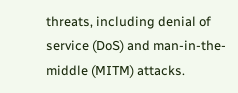threats, including denial of service (DoS) and man-in-the-middle (MITM) attacks.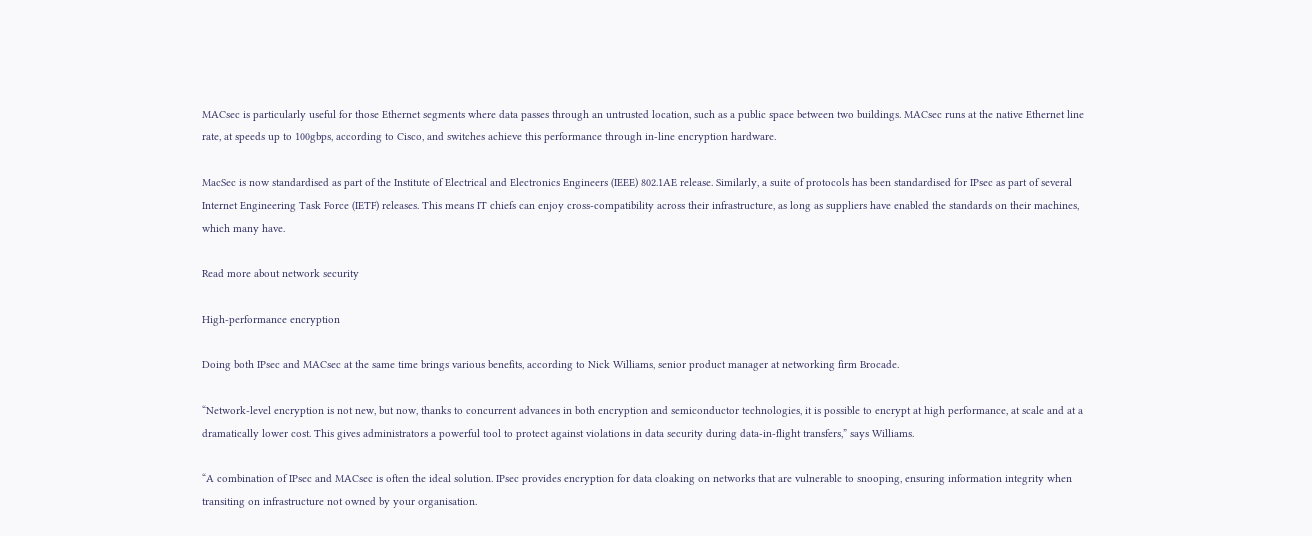MACsec is particularly useful for those Ethernet segments where data passes through an untrusted location, such as a public space between two buildings. MACsec runs at the native Ethernet line rate, at speeds up to 100gbps, according to Cisco, and switches achieve this performance through in-line encryption hardware.

MacSec is now standardised as part of the Institute of Electrical and Electronics Engineers (IEEE) 802.1AE release. Similarly, a suite of protocols has been standardised for IPsec as part of several Internet Engineering Task Force (IETF) releases. This means IT chiefs can enjoy cross-compatibility across their infrastructure, as long as suppliers have enabled the standards on their machines, which many have.

Read more about network security

High-performance encryption

Doing both IPsec and MACsec at the same time brings various benefits, according to Nick Williams, senior product manager at networking firm Brocade.

“Network-level encryption is not new, but now, thanks to concurrent advances in both encryption and semiconductor technologies, it is possible to encrypt at high performance, at scale and at a dramatically lower cost. This gives administrators a powerful tool to protect against violations in data security during data-in-flight transfers,” says Williams.

“A combination of IPsec and MACsec is often the ideal solution. IPsec provides encryption for data cloaking on networks that are vulnerable to snooping, ensuring information integrity when transiting on infrastructure not owned by your organisation.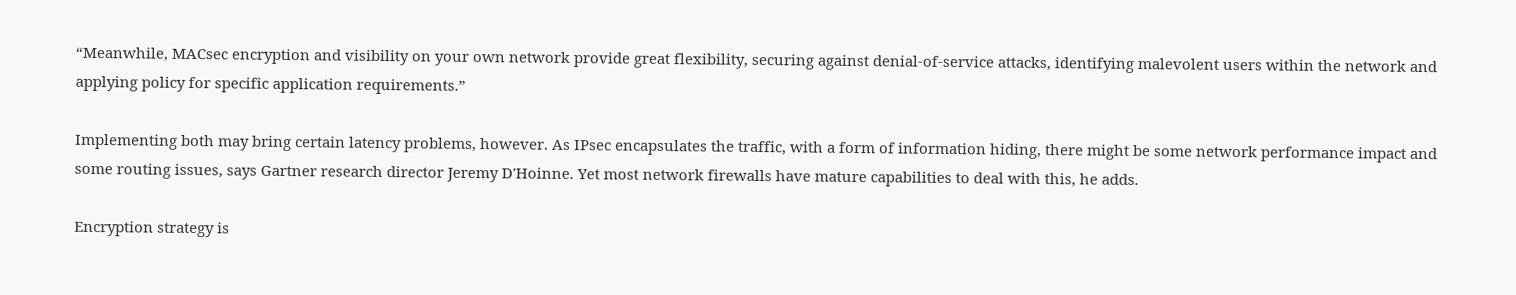“Meanwhile, MACsec encryption and visibility on your own network provide great flexibility, securing against denial-of-service attacks, identifying malevolent users within the network and applying policy for specific application requirements.”

Implementing both may bring certain latency problems, however. As IPsec encapsulates the traffic, with a form of information hiding, there might be some network performance impact and some routing issues, says Gartner research director Jeremy D'Hoinne. Yet most network firewalls have mature capabilities to deal with this, he adds.

Encryption strategy is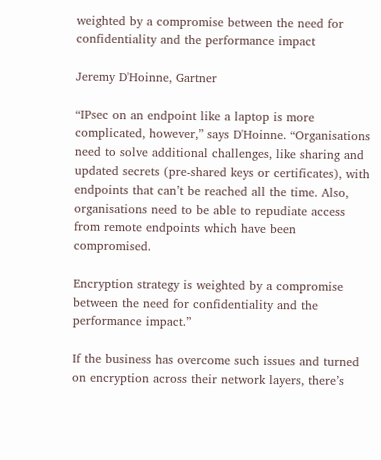weighted by a compromise between the need for confidentiality and the performance impact

Jeremy D'Hoinne, Gartner

“IPsec on an endpoint like a laptop is more complicated, however,” says D'Hoinne. “Organisations need to solve additional challenges, like sharing and updated secrets (pre-shared keys or certificates), with endpoints that can’t be reached all the time. Also, organisations need to be able to repudiate access from remote endpoints which have been compromised.

Encryption strategy is weighted by a compromise between the need for confidentiality and the performance impact.”

If the business has overcome such issues and turned on encryption across their network layers, there’s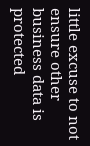little excuse to not ensure other business data is protected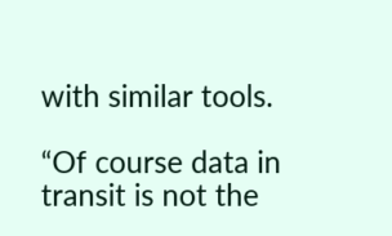with similar tools.

“Of course data in transit is not the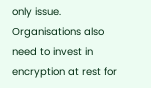only issue. Organisations also need to invest in encryption at rest for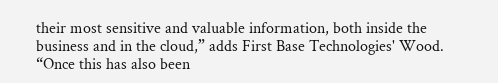their most sensitive and valuable information, both inside the business and in the cloud,” adds First Base Technologies' Wood. “Once this has also been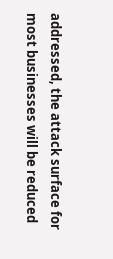addressed, the attack surface for most businesses will be reduced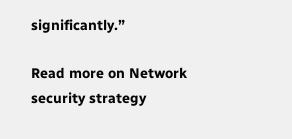significantly.”

Read more on Network security strategy